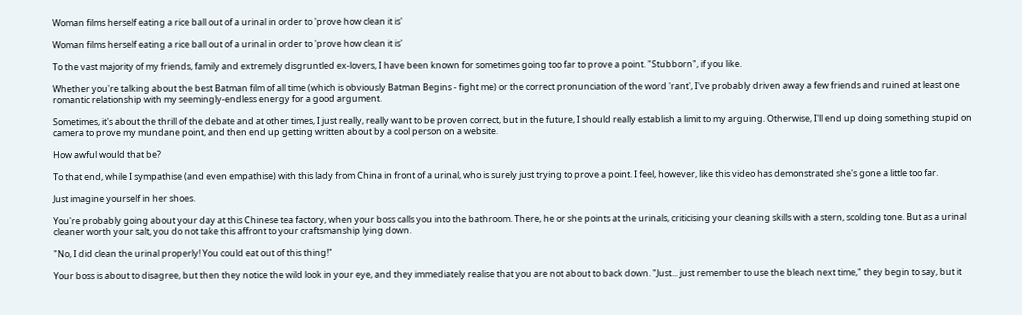Woman films herself eating a rice ball out of a urinal in order to 'prove how clean it is'

Woman films herself eating a rice ball out of a urinal in order to 'prove how clean it is'

To the vast majority of my friends, family and extremely disgruntled ex-lovers, I have been known for sometimes going too far to prove a point. "Stubborn", if you like.

Whether you're talking about the best Batman film of all time (which is obviously Batman Begins - fight me) or the correct pronunciation of the word 'rant', I've probably driven away a few friends and ruined at least one romantic relationship with my seemingly-endless energy for a good argument.

Sometimes, it's about the thrill of the debate and at other times, I just really, really want to be proven correct, but in the future, I should really establish a limit to my arguing. Otherwise, I'll end up doing something stupid on camera to prove my mundane point, and then end up getting written about by a cool person on a website.

How awful would that be?

To that end, while I sympathise (and even empathise) with this lady from China in front of a urinal, who is surely just trying to prove a point. I feel, however, like this video has demonstrated she's gone a little too far.

Just imagine yourself in her shoes.

You're probably going about your day at this Chinese tea factory, when your boss calls you into the bathroom. There, he or she points at the urinals, criticising your cleaning skills with a stern, scolding tone. But as a urinal cleaner worth your salt, you do not take this affront to your craftsmanship lying down.

"No, I did clean the urinal properly! You could eat out of this thing!"

Your boss is about to disagree, but then they notice the wild look in your eye, and they immediately realise that you are not about to back down. "Just... just remember to use the bleach next time," they begin to say, but it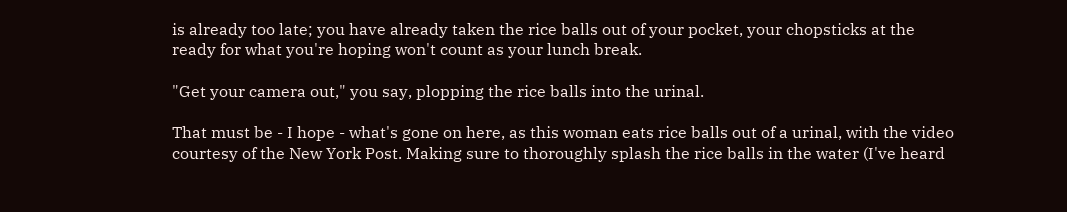is already too late; you have already taken the rice balls out of your pocket, your chopsticks at the ready for what you're hoping won't count as your lunch break.

"Get your camera out," you say, plopping the rice balls into the urinal.

That must be - I hope - what's gone on here, as this woman eats rice balls out of a urinal, with the video courtesy of the New York Post. Making sure to thoroughly splash the rice balls in the water (I've heard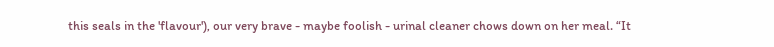this seals in the 'flavour'), our very brave - maybe foolish - urinal cleaner chows down on her meal. “It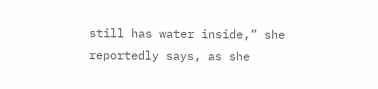still has water inside,” she reportedly says, as she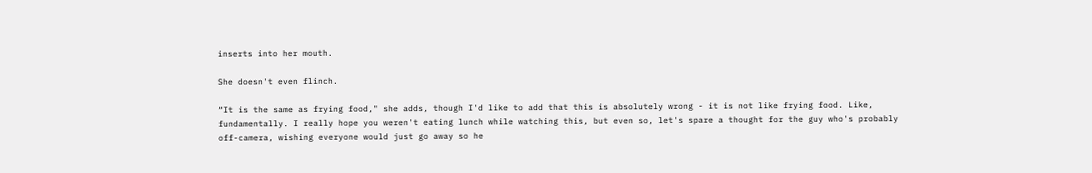inserts into her mouth.

She doesn't even flinch.

“It is the same as frying food," she adds, though I'd like to add that this is absolutely wrong - it is not like frying food. Like, fundamentally. I really hope you weren't eating lunch while watching this, but even so, let's spare a thought for the guy who's probably off-camera, wishing everyone would just go away so he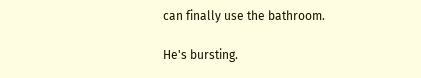can finally use the bathroom.

He's bursting.